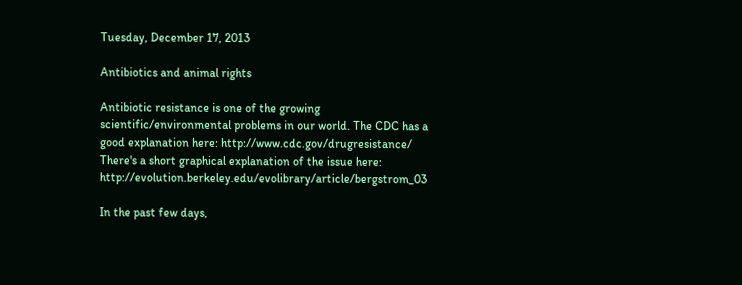Tuesday, December 17, 2013

Antibiotics and animal rights

Antibiotic resistance is one of the growing scientific/environmental problems in our world. The CDC has a good explanation here: http://www.cdc.gov/drugresistance/ There's a short graphical explanation of the issue here: http://evolution.berkeley.edu/evolibrary/article/bergstrom_03

In the past few days,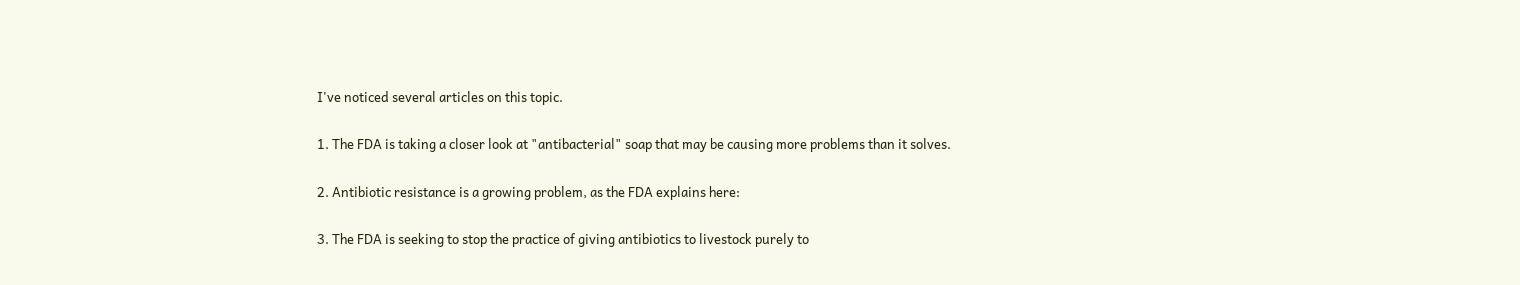I've noticed several articles on this topic.

1. The FDA is taking a closer look at "antibacterial" soap that may be causing more problems than it solves.

2. Antibiotic resistance is a growing problem, as the FDA explains here:

3. The FDA is seeking to stop the practice of giving antibiotics to livestock purely to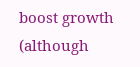boost growth (although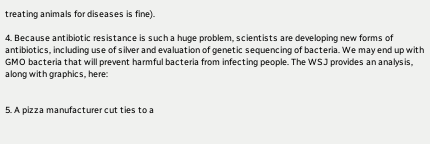treating animals for diseases is fine).

4. Because antibiotic resistance is such a huge problem, scientists are developing new forms of antibiotics, including use of silver and evaluation of genetic sequencing of bacteria. We may end up with GMO bacteria that will prevent harmful bacteria from infecting people. The WSJ provides an analysis, along with graphics, here:


5. A pizza manufacturer cut ties to a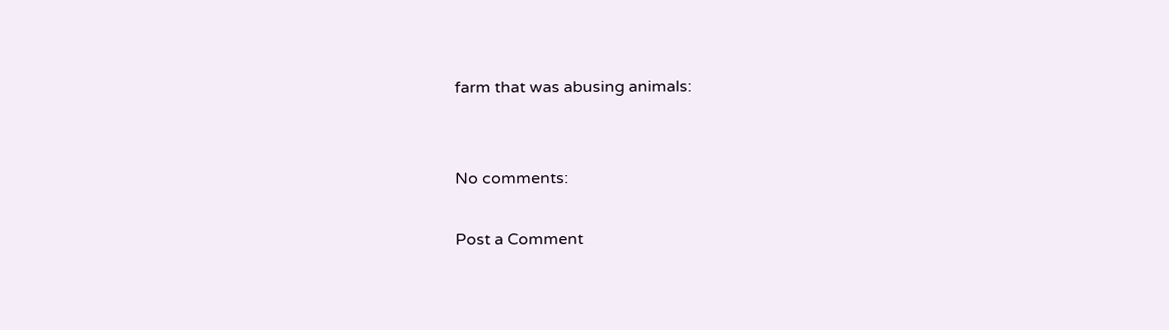farm that was abusing animals:


No comments:

Post a Comment